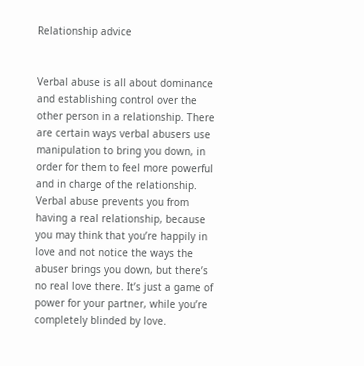Relationship advice


Verbal abuse is all about dominance and establishing control over the other person in a relationship. There are certain ways verbal abusers use manipulation to bring you down, in order for them to feel more powerful and in charge of the relationship. Verbal abuse prevents you from having a real relationship, because you may think that you’re happily in love and not notice the ways the abuser brings you down, but there’s no real love there. It’s just a game of power for your partner, while you’re completely blinded by love.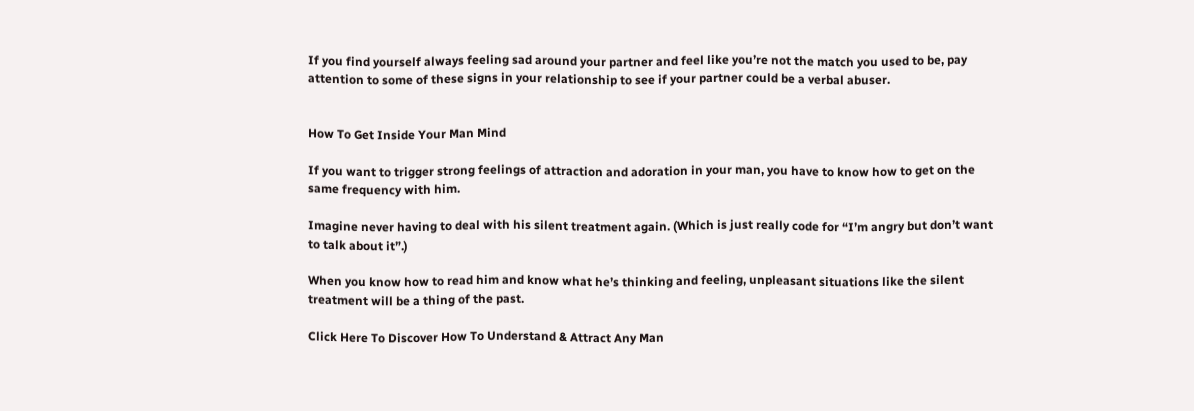If you find yourself always feeling sad around your partner and feel like you’re not the match you used to be, pay attention to some of these signs in your relationship to see if your partner could be a verbal abuser.


How To Get Inside Your Man Mind

If you want to trigger strong feelings of attraction and adoration in your man, you have to know how to get on the same frequency with him.

Imagine never having to deal with his silent treatment again. (Which is just really code for “I’m angry but don’t want to talk about it”.)

When you know how to read him and know what he’s thinking and feeling, unpleasant situations like the silent treatment will be a thing of the past.

Click Here To Discover How To Understand & Attract Any Man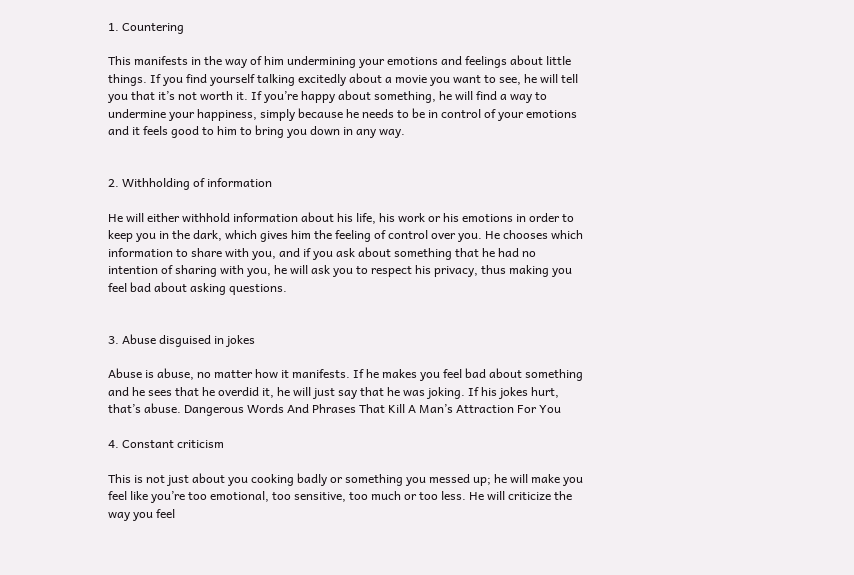1. Countering

This manifests in the way of him undermining your emotions and feelings about little things. If you find yourself talking excitedly about a movie you want to see, he will tell you that it’s not worth it. If you’re happy about something, he will find a way to undermine your happiness, simply because he needs to be in control of your emotions and it feels good to him to bring you down in any way.


2. Withholding of information

He will either withhold information about his life, his work or his emotions in order to keep you in the dark, which gives him the feeling of control over you. He chooses which information to share with you, and if you ask about something that he had no intention of sharing with you, he will ask you to respect his privacy, thus making you feel bad about asking questions.


3. Abuse disguised in jokes

Abuse is abuse, no matter how it manifests. If he makes you feel bad about something and he sees that he overdid it, he will just say that he was joking. If his jokes hurt, that’s abuse. Dangerous Words And Phrases That Kill A Man’s Attraction For You

4. Constant criticism

This is not just about you cooking badly or something you messed up; he will make you feel like you’re too emotional, too sensitive, too much or too less. He will criticize the way you feel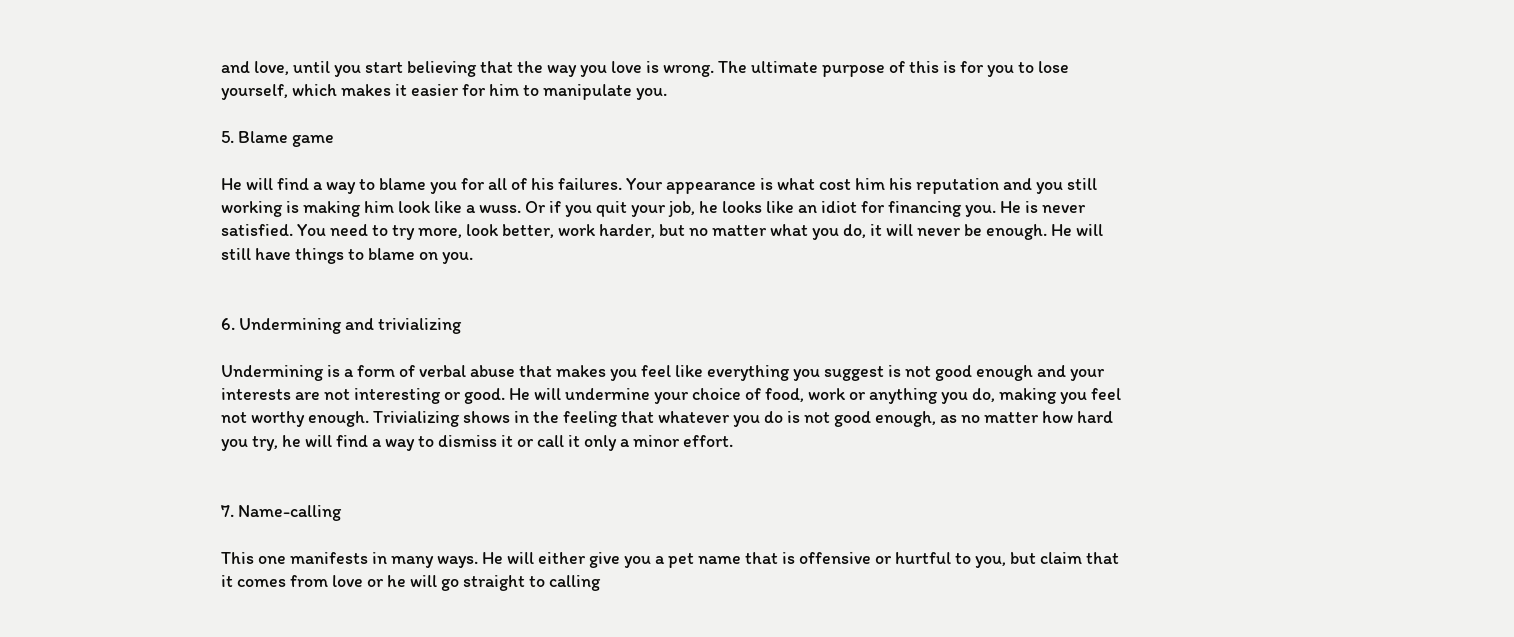and love, until you start believing that the way you love is wrong. The ultimate purpose of this is for you to lose yourself, which makes it easier for him to manipulate you.

5. Blame game

He will find a way to blame you for all of his failures. Your appearance is what cost him his reputation and you still working is making him look like a wuss. Or if you quit your job, he looks like an idiot for financing you. He is never satisfied. You need to try more, look better, work harder, but no matter what you do, it will never be enough. He will still have things to blame on you.


6. Undermining and trivializing

Undermining is a form of verbal abuse that makes you feel like everything you suggest is not good enough and your interests are not interesting or good. He will undermine your choice of food, work or anything you do, making you feel not worthy enough. Trivializing shows in the feeling that whatever you do is not good enough, as no matter how hard you try, he will find a way to dismiss it or call it only a minor effort.


7. Name-calling

This one manifests in many ways. He will either give you a pet name that is offensive or hurtful to you, but claim that it comes from love or he will go straight to calling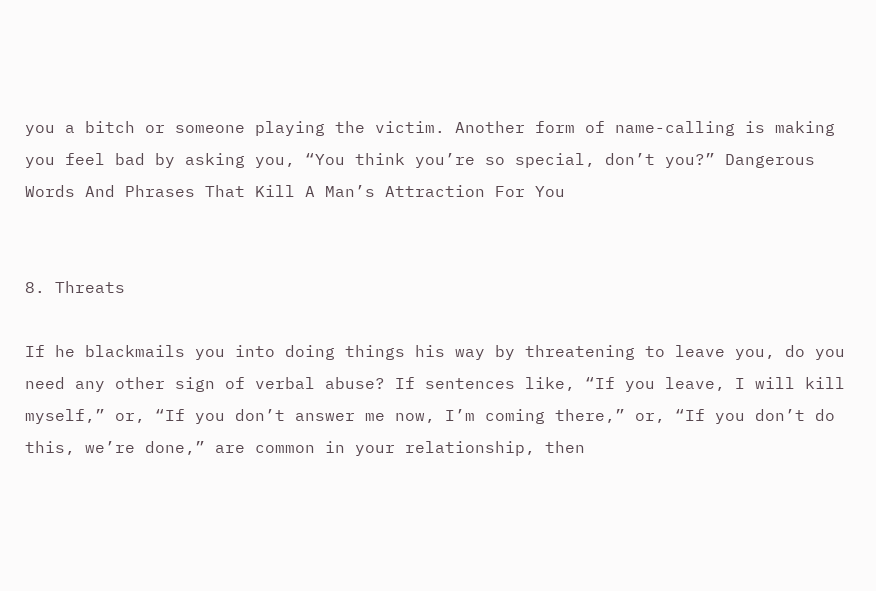you a bitch or someone playing the victim. Another form of name-calling is making you feel bad by asking you, “You think you’re so special, don’t you?” Dangerous Words And Phrases That Kill A Man’s Attraction For You


8. Threats

If he blackmails you into doing things his way by threatening to leave you, do you need any other sign of verbal abuse? If sentences like, “If you leave, I will kill myself,” or, “If you don’t answer me now, I’m coming there,” or, “If you don’t do this, we’re done,” are common in your relationship, then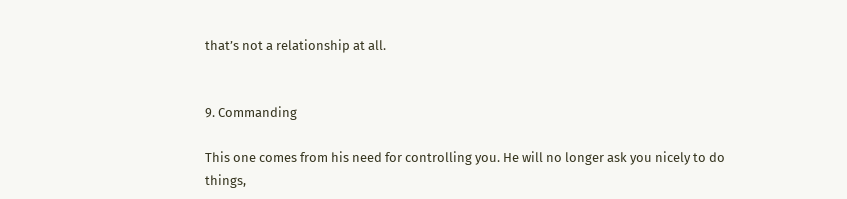that’s not a relationship at all.


9. Commanding

This one comes from his need for controlling you. He will no longer ask you nicely to do things,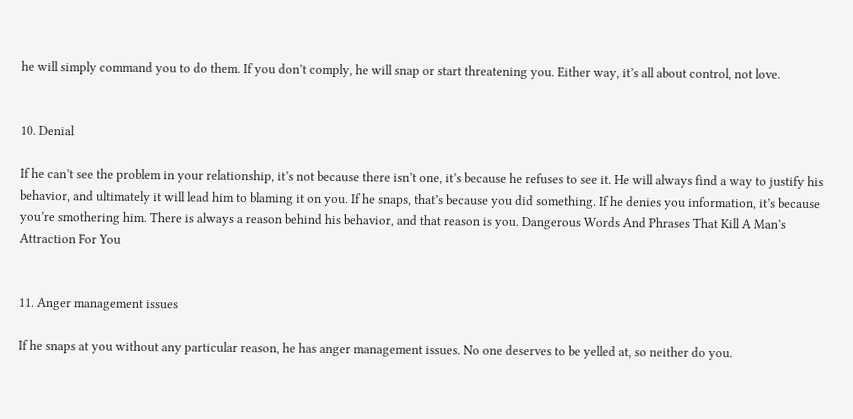he will simply command you to do them. If you don’t comply, he will snap or start threatening you. Either way, it’s all about control, not love.


10. Denial

If he can’t see the problem in your relationship, it’s not because there isn’t one, it’s because he refuses to see it. He will always find a way to justify his behavior, and ultimately it will lead him to blaming it on you. If he snaps, that’s because you did something. If he denies you information, it’s because you’re smothering him. There is always a reason behind his behavior, and that reason is you. Dangerous Words And Phrases That Kill A Man’s Attraction For You


11. Anger management issues

If he snaps at you without any particular reason, he has anger management issues. No one deserves to be yelled at, so neither do you.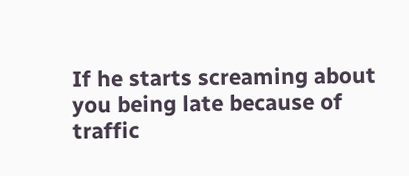If he starts screaming about you being late because of traffic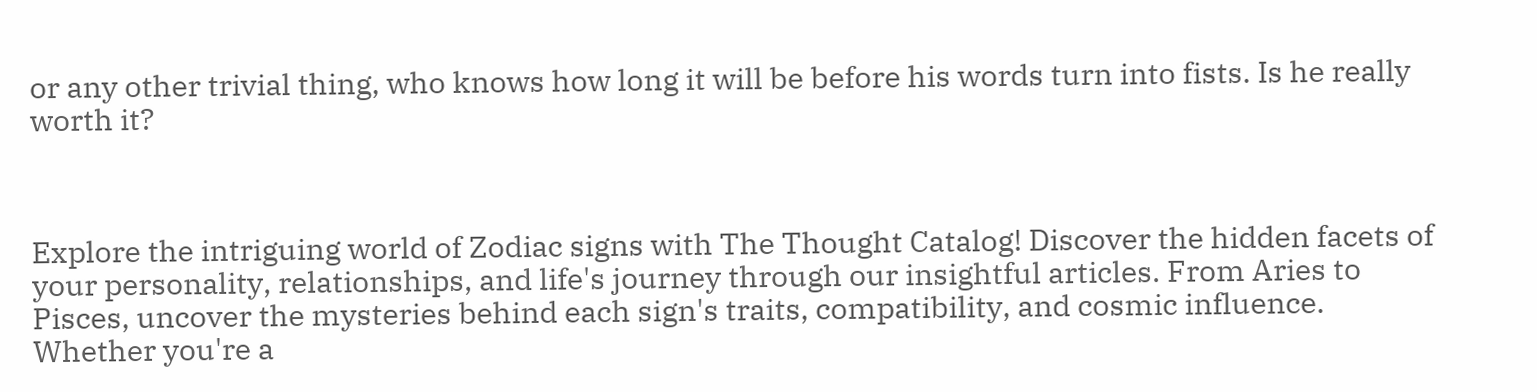or any other trivial thing, who knows how long it will be before his words turn into fists. Is he really worth it?



Explore the intriguing world of Zodiac signs with The Thought Catalog! Discover the hidden facets of your personality, relationships, and life's journey through our insightful articles. From Aries to Pisces, uncover the mysteries behind each sign's traits, compatibility, and cosmic influence. Whether you're a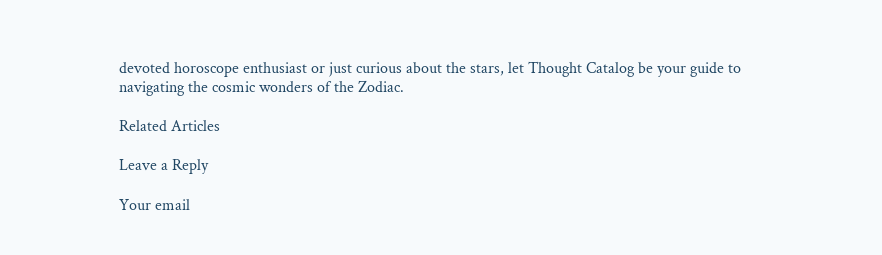devoted horoscope enthusiast or just curious about the stars, let Thought Catalog be your guide to navigating the cosmic wonders of the Zodiac.

Related Articles

Leave a Reply

Your email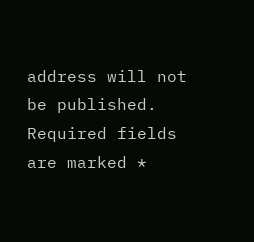address will not be published. Required fields are marked *